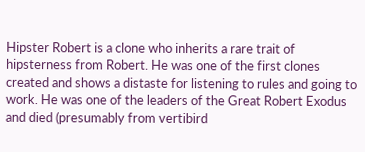Hipster Robert is a clone who inherits a rare trait of hipsterness from Robert. He was one of the first clones created and shows a distaste for listening to rules and going to work. He was one of the leaders of the Great Robert Exodus and died (presumably from vertibird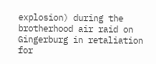explosion) during the brotherhood air raid on Gingerburg in retaliation for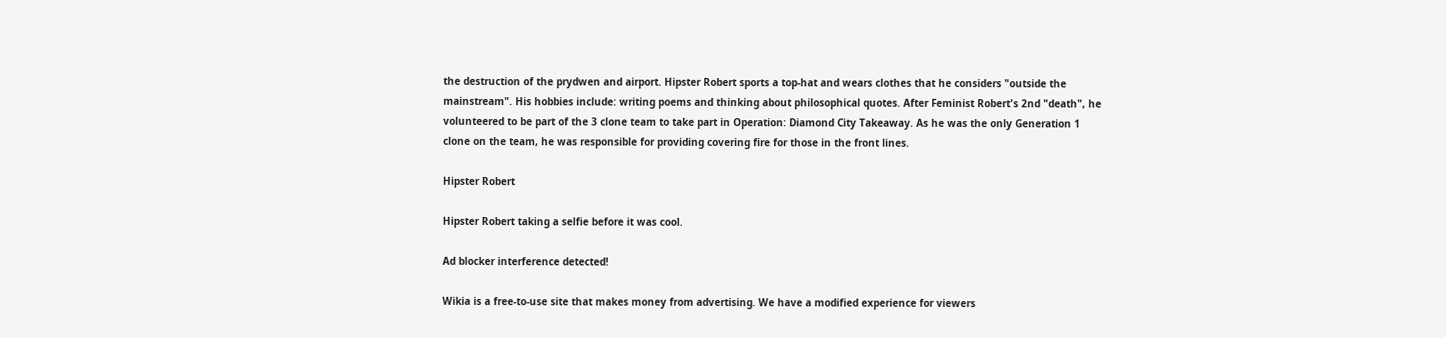the destruction of the prydwen and airport. Hipster Robert sports a top-hat and wears clothes that he considers "outside the mainstream". His hobbies include: writing poems and thinking about philosophical quotes. After Feminist Robert's 2nd "death", he volunteered to be part of the 3 clone team to take part in Operation: Diamond City Takeaway. As he was the only Generation 1 clone on the team, he was responsible for providing covering fire for those in the front lines.

Hipster Robert

Hipster Robert taking a selfie before it was cool.

Ad blocker interference detected!

Wikia is a free-to-use site that makes money from advertising. We have a modified experience for viewers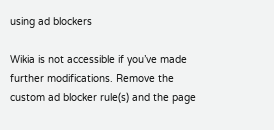using ad blockers

Wikia is not accessible if you’ve made further modifications. Remove the custom ad blocker rule(s) and the page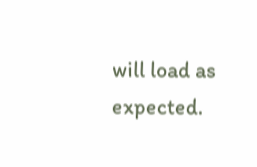will load as expected.